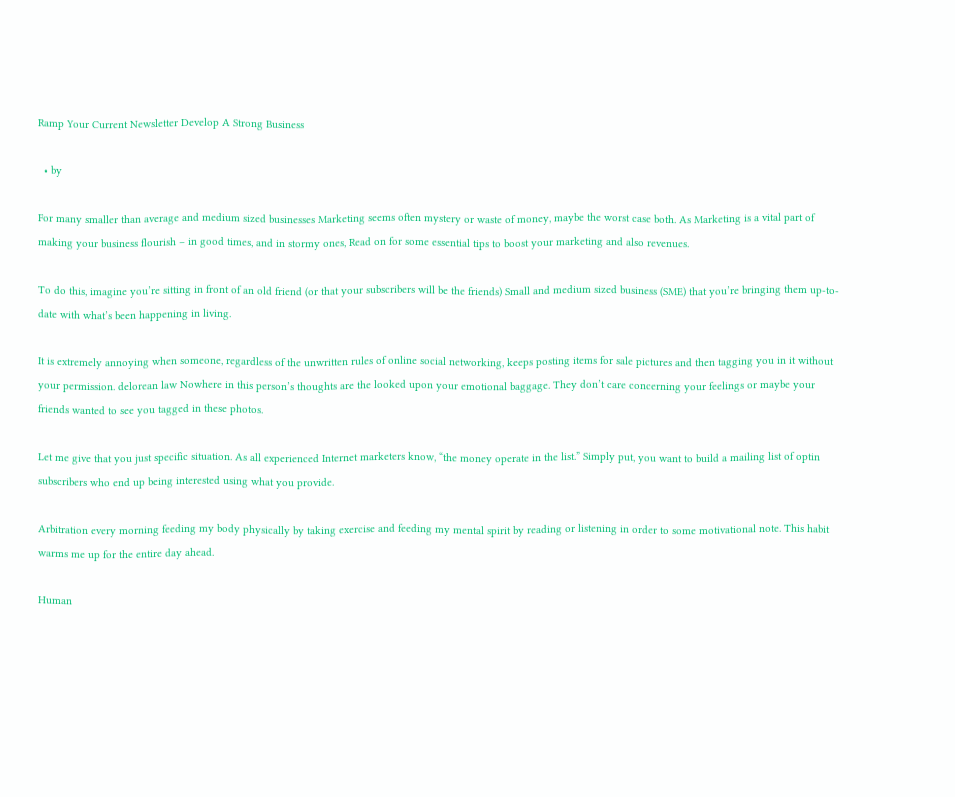Ramp Your Current Newsletter Develop A Strong Business

  • by

For many smaller than average and medium sized businesses Marketing seems often mystery or waste of money, maybe the worst case both. As Marketing is a vital part of making your business flourish – in good times, and in stormy ones, Read on for some essential tips to boost your marketing and also revenues.

To do this, imagine you’re sitting in front of an old friend (or that your subscribers will be the friends) Small and medium sized business (SME) that you’re bringing them up-to-date with what’s been happening in living.

It is extremely annoying when someone, regardless of the unwritten rules of online social networking, keeps posting items for sale pictures and then tagging you in it without your permission. delorean law Nowhere in this person’s thoughts are the looked upon your emotional baggage. They don’t care concerning your feelings or maybe your friends wanted to see you tagged in these photos.

Let me give that you just specific situation. As all experienced Internet marketers know, “the money operate in the list.” Simply put, you want to build a mailing list of optin subscribers who end up being interested using what you provide.

Arbitration every morning feeding my body physically by taking exercise and feeding my mental spirit by reading or listening in order to some motivational note. This habit warms me up for the entire day ahead.

Human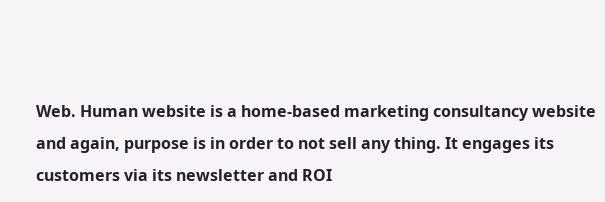Web. Human website is a home-based marketing consultancy website and again, purpose is in order to not sell any thing. It engages its customers via its newsletter and ROI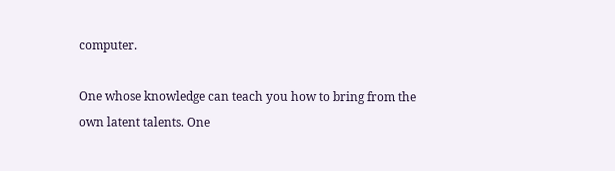computer.

One whose knowledge can teach you how to bring from the own latent talents. One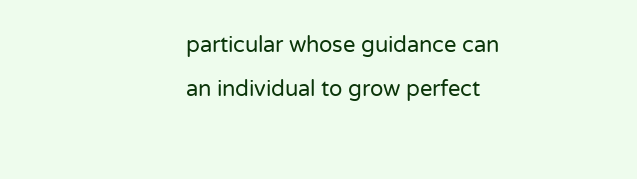particular whose guidance can an individual to grow perfect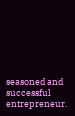seasoned and successful entrepreneur.